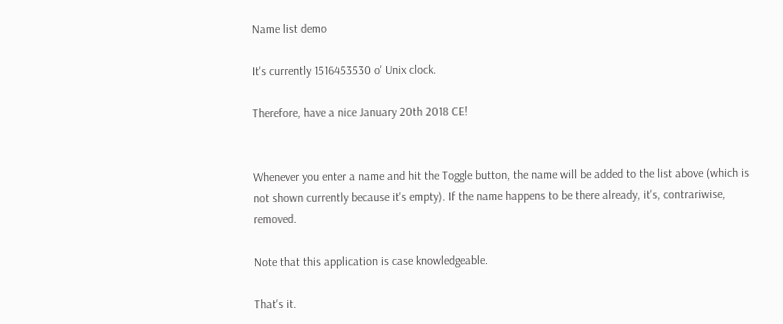Name list demo

It's currently 1516453530 o' Unix clock.

Therefore, have a nice January 20th 2018 CE!


Whenever you enter a name and hit the Toggle button, the name will be added to the list above (which is not shown currently because it's empty). If the name happens to be there already, it's, contrariwise, removed.

Note that this application is case knowledgeable.

That's it.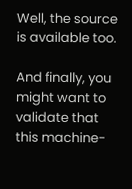Well, the source is available too.

And finally, you might want to validate that this machine-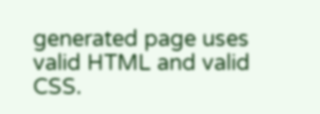generated page uses valid HTML and valid CSS.